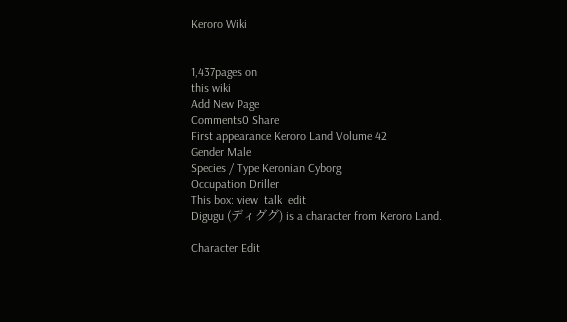Keroro Wiki


1,437pages on
this wiki
Add New Page
Comments0 Share
First appearance Keroro Land Volume 42
Gender Male
Species / Type Keronian Cyborg
Occupation Driller
This box: view  talk  edit
Digugu (ディググ) is a character from Keroro Land.

Character Edit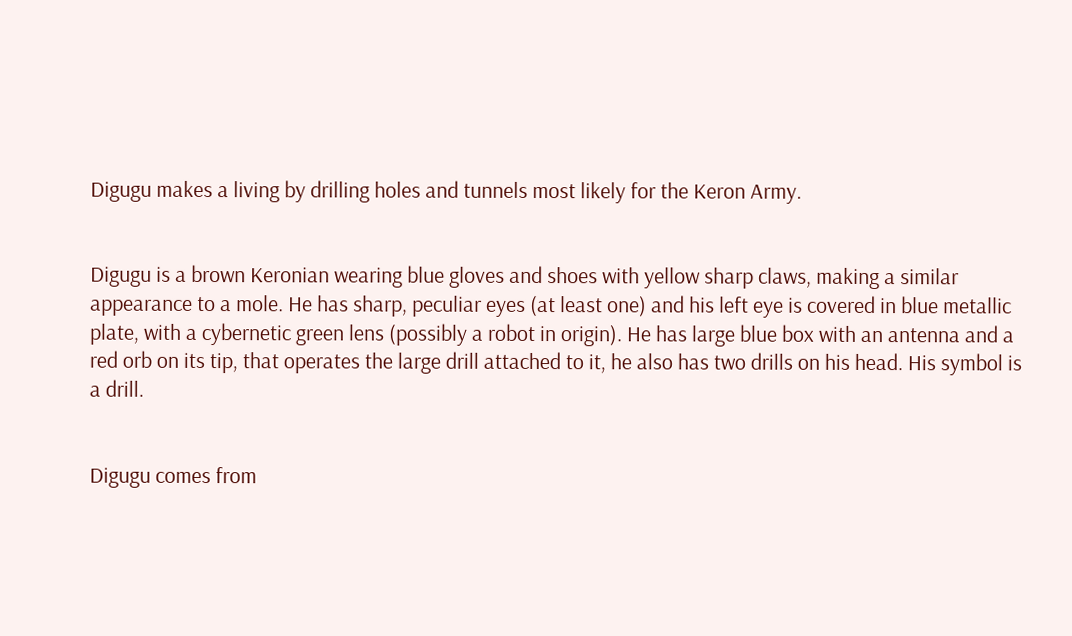Digugu makes a living by drilling holes and tunnels most likely for the Keron Army.


Digugu is a brown Keronian wearing blue gloves and shoes with yellow sharp claws, making a similar appearance to a mole. He has sharp, peculiar eyes (at least one) and his left eye is covered in blue metallic plate, with a cybernetic green lens (possibly a robot in origin). He has large blue box with an antenna and a red orb on its tip, that operates the large drill attached to it, he also has two drills on his head. His symbol is a drill.


Digugu comes from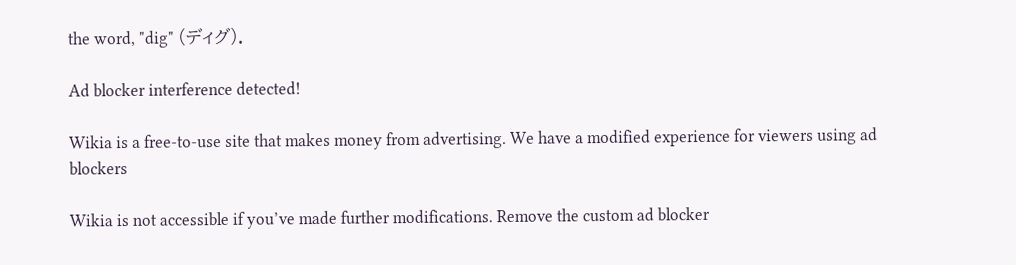the word, "dig" (ディグ).

Ad blocker interference detected!

Wikia is a free-to-use site that makes money from advertising. We have a modified experience for viewers using ad blockers

Wikia is not accessible if you’ve made further modifications. Remove the custom ad blocker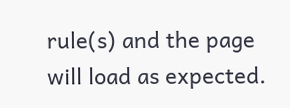rule(s) and the page will load as expected.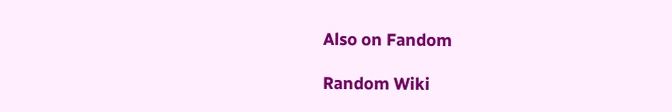Also on Fandom

Random Wiki